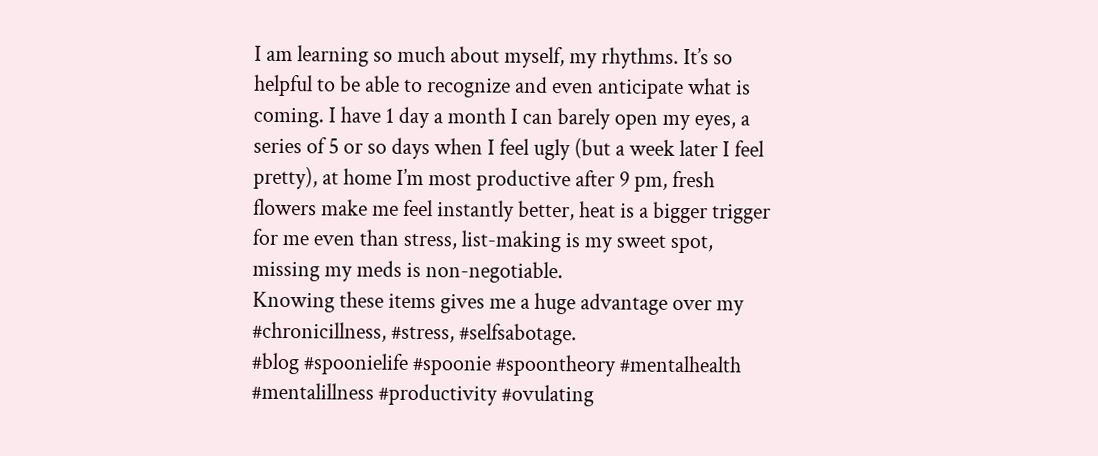I am learning so much about myself, my rhythms. It’s so helpful to be able to recognize and even anticipate what is coming. I have 1 day a month I can barely open my eyes, a series of 5 or so days when I feel ugly (but a week later I feel pretty), at home I’m most productive after 9 pm, fresh flowers make me feel instantly better, heat is a bigger trigger for me even than stress, list-making is my sweet spot, missing my meds is non-negotiable.
Knowing these items gives me a huge advantage over my #chronicillness, #stress, #selfsabotage.
#blog #spoonielife #spoonie #spoontheory #mentalhealth #mentalillness #productivity #ovulating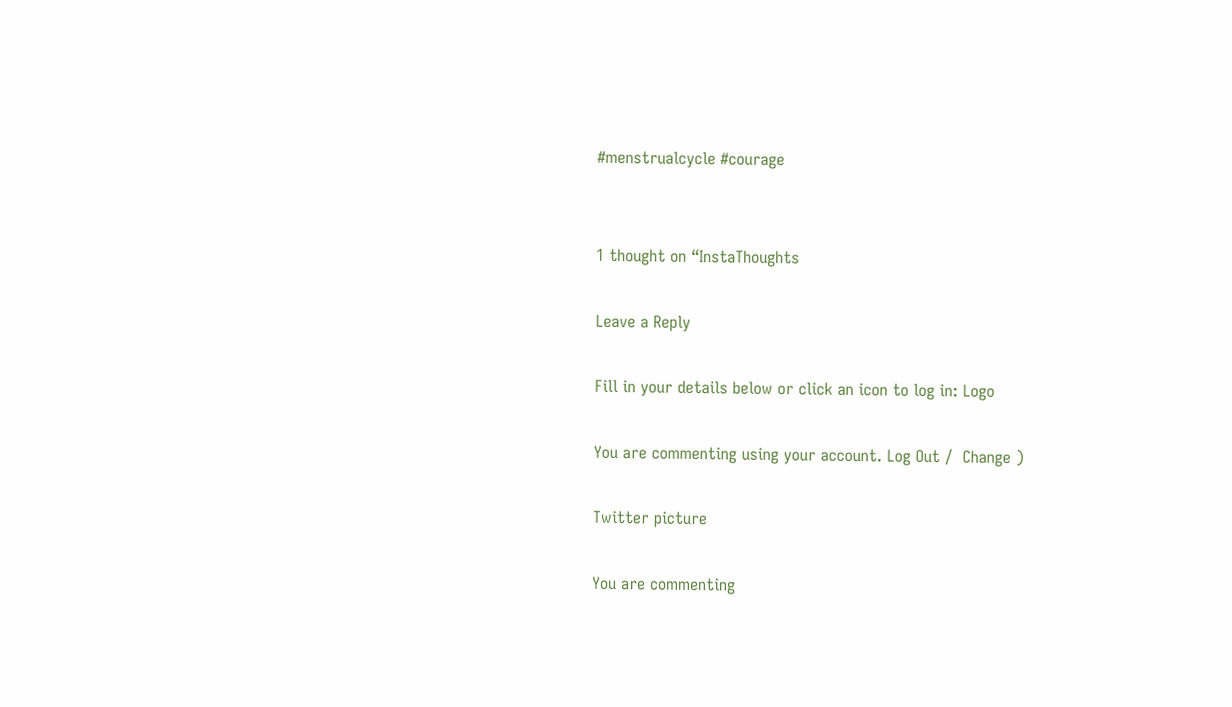#menstrualcycle #courage


1 thought on “InstaThoughts

Leave a Reply

Fill in your details below or click an icon to log in: Logo

You are commenting using your account. Log Out /  Change )

Twitter picture

You are commenting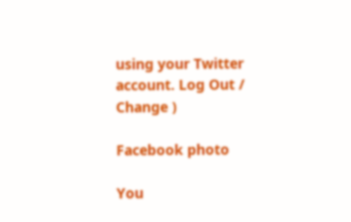using your Twitter account. Log Out /  Change )

Facebook photo

You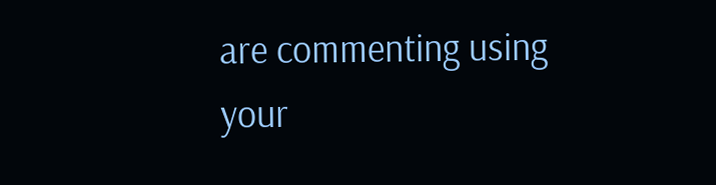are commenting using your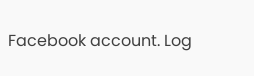Facebook account. Log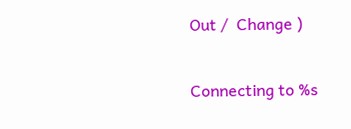Out /  Change )

Connecting to %s